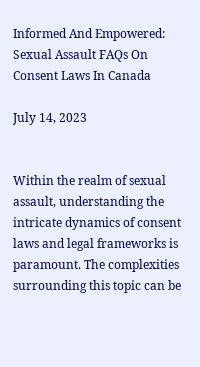Informed And Empowered: Sexual Assault FAQs On Consent Laws In Canada

July 14, 2023


Within the realm of sexual assault, understanding the intricate dynamics of consent laws and legal frameworks is paramount. The complexities surrounding this topic can be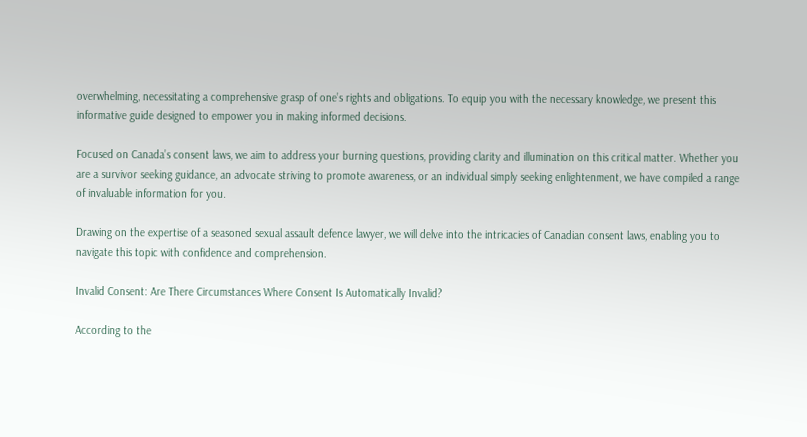overwhelming, necessitating a comprehensive grasp of one’s rights and obligations. To equip you with the necessary knowledge, we present this informative guide designed to empower you in making informed decisions.

Focused on Canada’s consent laws, we aim to address your burning questions, providing clarity and illumination on this critical matter. Whether you are a survivor seeking guidance, an advocate striving to promote awareness, or an individual simply seeking enlightenment, we have compiled a range of invaluable information for you.

Drawing on the expertise of a seasoned sexual assault defence lawyer, we will delve into the intricacies of Canadian consent laws, enabling you to navigate this topic with confidence and comprehension.

Invalid Consent: Are There Circumstances Where Consent Is Automatically Invalid?

According to the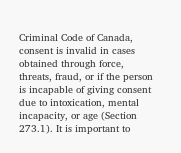Criminal Code of Canada, consent is invalid in cases obtained through force, threats, fraud, or if the person is incapable of giving consent due to intoxication, mental incapacity, or age (Section 273.1). It is important to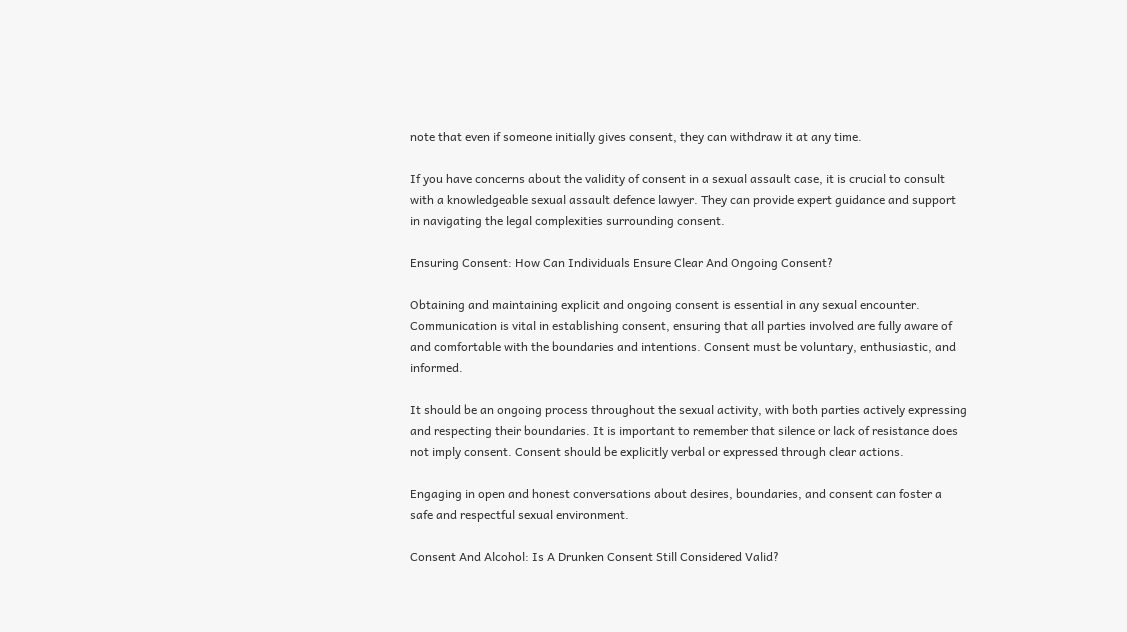note that even if someone initially gives consent, they can withdraw it at any time.

If you have concerns about the validity of consent in a sexual assault case, it is crucial to consult with a knowledgeable sexual assault defence lawyer. They can provide expert guidance and support in navigating the legal complexities surrounding consent.

Ensuring Consent: How Can Individuals Ensure Clear And Ongoing Consent?

Obtaining and maintaining explicit and ongoing consent is essential in any sexual encounter. Communication is vital in establishing consent, ensuring that all parties involved are fully aware of and comfortable with the boundaries and intentions. Consent must be voluntary, enthusiastic, and informed.

It should be an ongoing process throughout the sexual activity, with both parties actively expressing and respecting their boundaries. It is important to remember that silence or lack of resistance does not imply consent. Consent should be explicitly verbal or expressed through clear actions.

Engaging in open and honest conversations about desires, boundaries, and consent can foster a safe and respectful sexual environment.

Consent And Alcohol: Is A Drunken Consent Still Considered Valid?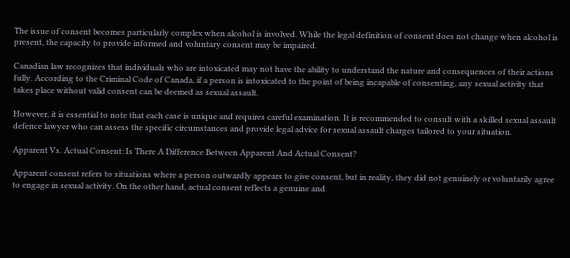The issue of consent becomes particularly complex when alcohol is involved. While the legal definition of consent does not change when alcohol is present, the capacity to provide informed and voluntary consent may be impaired.

Canadian law recognizes that individuals who are intoxicated may not have the ability to understand the nature and consequences of their actions fully. According to the Criminal Code of Canada, if a person is intoxicated to the point of being incapable of consenting, any sexual activity that takes place without valid consent can be deemed as sexual assault.

However, it is essential to note that each case is unique and requires careful examination. It is recommended to consult with a skilled sexual assault defence lawyer who can assess the specific circumstances and provide legal advice for sexual assault charges tailored to your situation.

Apparent Vs. Actual Consent: Is There A Difference Between Apparent And Actual Consent?

Apparent consent refers to situations where a person outwardly appears to give consent, but in reality, they did not genuinely or voluntarily agree to engage in sexual activity. On the other hand, actual consent reflects a genuine and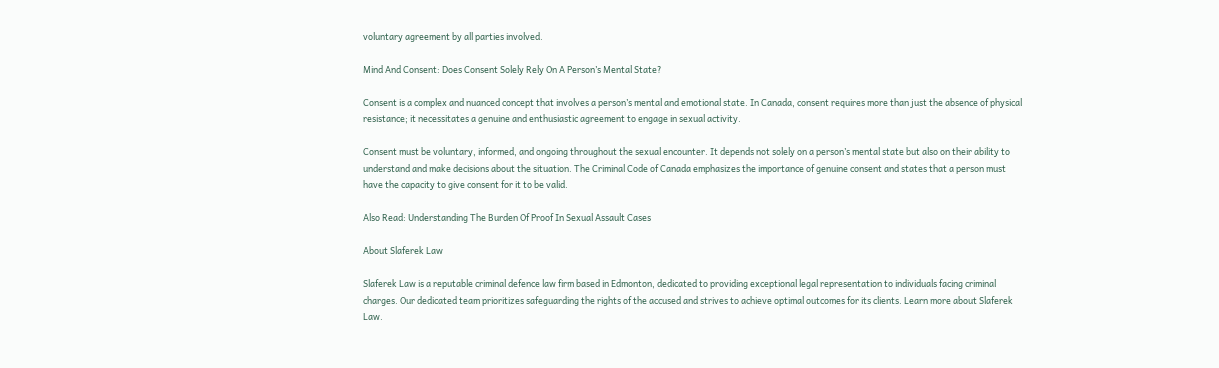voluntary agreement by all parties involved.

Mind And Consent: Does Consent Solely Rely On A Person’s Mental State?

Consent is a complex and nuanced concept that involves a person’s mental and emotional state. In Canada, consent requires more than just the absence of physical resistance; it necessitates a genuine and enthusiastic agreement to engage in sexual activity.

Consent must be voluntary, informed, and ongoing throughout the sexual encounter. It depends not solely on a person’s mental state but also on their ability to understand and make decisions about the situation. The Criminal Code of Canada emphasizes the importance of genuine consent and states that a person must have the capacity to give consent for it to be valid.

Also Read: Understanding The Burden Of Proof In Sexual Assault Cases

About Slaferek Law

Slaferek Law is a reputable criminal defence law firm based in Edmonton, dedicated to providing exceptional legal representation to individuals facing criminal charges. Our dedicated team prioritizes safeguarding the rights of the accused and strives to achieve optimal outcomes for its clients. Learn more about Slaferek Law.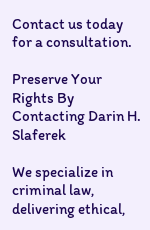Contact us today for a consultation.

Preserve Your Rights By
Contacting Darin H. Slaferek

We specialize in criminal law, delivering ethical,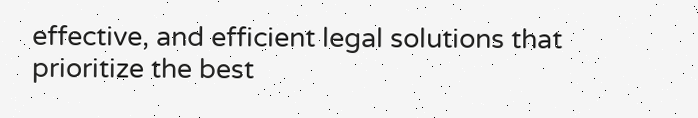effective, and efficient legal solutions that prioritize the best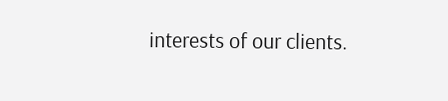interests of our clients.